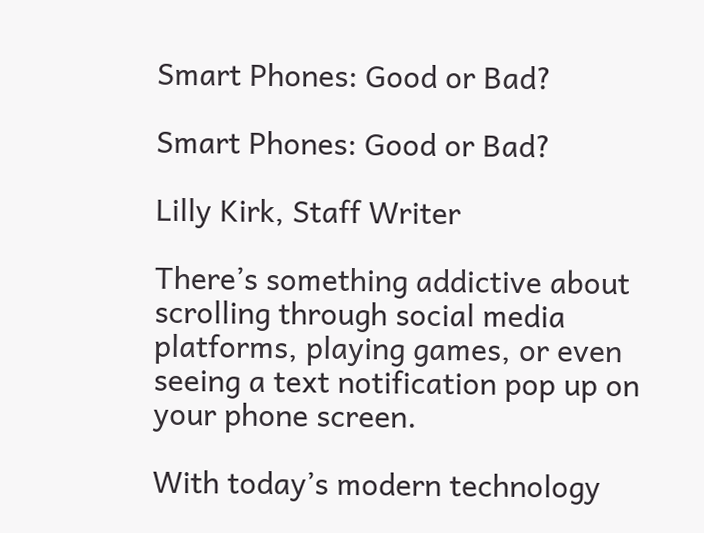Smart Phones: Good or Bad?

Smart Phones: Good or Bad?

Lilly Kirk, Staff Writer

There’s something addictive about scrolling through social media platforms, playing games, or even seeing a text notification pop up on your phone screen.

With today’s modern technology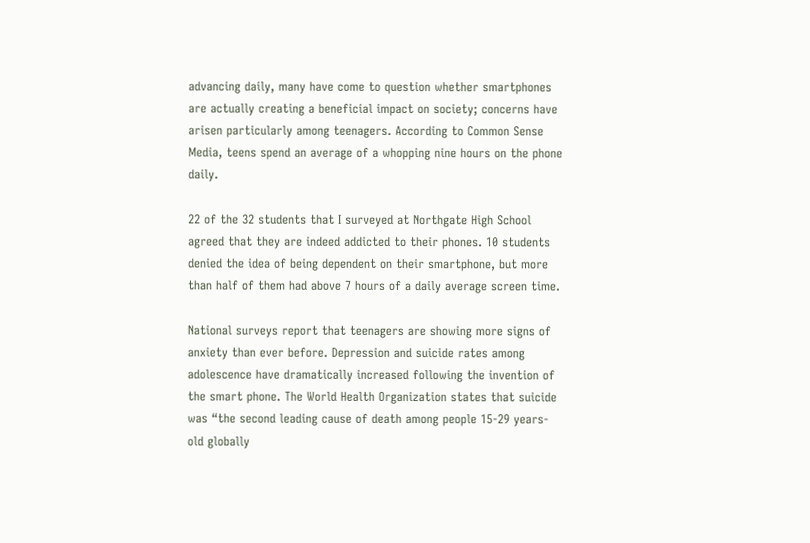advancing daily, many have come to question whether smartphones are actually creating a beneficial impact on society; concerns have arisen particularly among teenagers. According to Common Sense Media, teens spend an average of a whopping nine hours on the phone daily.

22 of the 32 students that I surveyed at Northgate High School agreed that they are indeed addicted to their phones. 10 students denied the idea of being dependent on their smartphone, but more than half of them had above 7 hours of a daily average screen time.

National surveys report that teenagers are showing more signs of anxiety than ever before. Depression and suicide rates among adolescence have dramatically increased following the invention of the smart phone. The World Health Organization states that suicide was “the second leading cause of death among people 15-29 years-old globally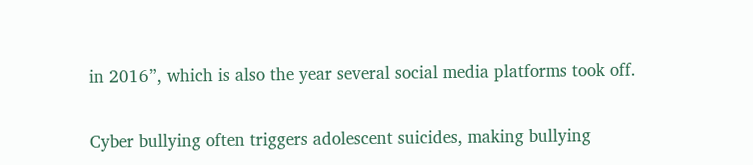in 2016”, which is also the year several social media platforms took off.

Cyber bullying often triggers adolescent suicides, making bullying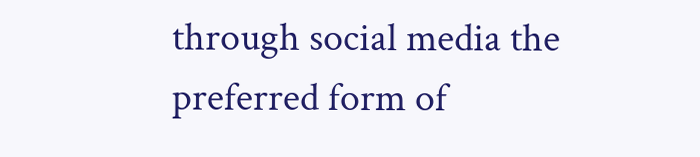through social media the preferred form of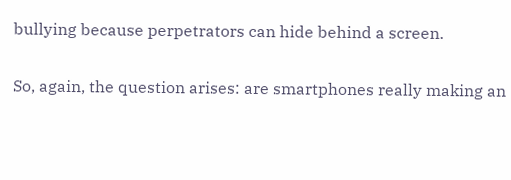bullying because perpetrators can hide behind a screen.

So, again, the question arises: are smartphones really making an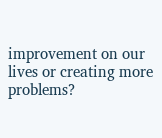improvement on our lives or creating more problems?